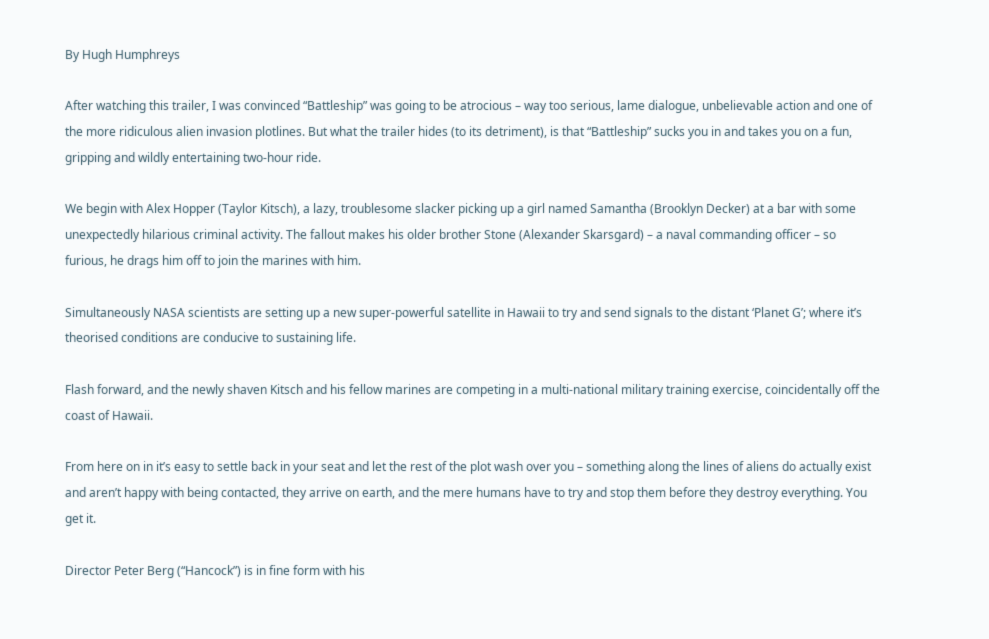By Hugh Humphreys

After watching this trailer, I was convinced “Battleship” was going to be atrocious – way too serious, lame dialogue, unbelievable action and one of the more ridiculous alien invasion plotlines. But what the trailer hides (to its detriment), is that “Battleship” sucks you in and takes you on a fun, gripping and wildly entertaining two-hour ride.

We begin with Alex Hopper (Taylor Kitsch), a lazy, troublesome slacker picking up a girl named Samantha (Brooklyn Decker) at a bar with some unexpectedly hilarious criminal activity. The fallout makes his older brother Stone (Alexander Skarsgard) – a naval commanding officer – so furious, he drags him off to join the marines with him.

Simultaneously NASA scientists are setting up a new super-powerful satellite in Hawaii to try and send signals to the distant ‘Planet G’; where it’s theorised conditions are conducive to sustaining life.

Flash forward, and the newly shaven Kitsch and his fellow marines are competing in a multi-national military training exercise, coincidentally off the coast of Hawaii.

From here on in it’s easy to settle back in your seat and let the rest of the plot wash over you – something along the lines of aliens do actually exist and aren’t happy with being contacted, they arrive on earth, and the mere humans have to try and stop them before they destroy everything. You get it.

Director Peter Berg (“Hancock”) is in fine form with his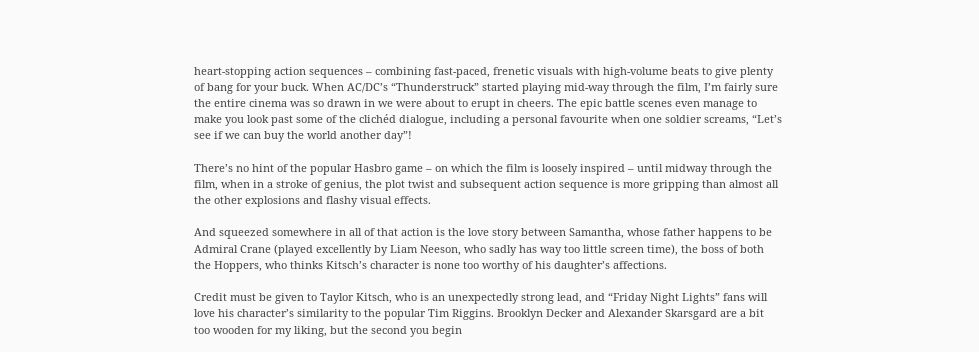heart-stopping action sequences – combining fast-paced, frenetic visuals with high-volume beats to give plenty of bang for your buck. When AC/DC’s “Thunderstruck” started playing mid-way through the film, I’m fairly sure the entire cinema was so drawn in we were about to erupt in cheers. The epic battle scenes even manage to make you look past some of the clichéd dialogue, including a personal favourite when one soldier screams, “Let’s see if we can buy the world another day”!

There’s no hint of the popular Hasbro game – on which the film is loosely inspired – until midway through the film, when in a stroke of genius, the plot twist and subsequent action sequence is more gripping than almost all the other explosions and flashy visual effects.

And squeezed somewhere in all of that action is the love story between Samantha, whose father happens to be Admiral Crane (played excellently by Liam Neeson, who sadly has way too little screen time), the boss of both the Hoppers, who thinks Kitsch’s character is none too worthy of his daughter’s affections.

Credit must be given to Taylor Kitsch, who is an unexpectedly strong lead, and “Friday Night Lights” fans will love his character’s similarity to the popular Tim Riggins. Brooklyn Decker and Alexander Skarsgard are a bit too wooden for my liking, but the second you begin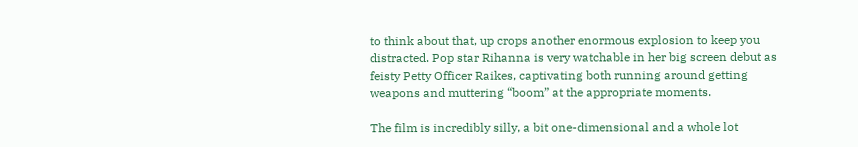to think about that, up crops another enormous explosion to keep you distracted. Pop star Rihanna is very watchable in her big screen debut as feisty Petty Officer Raikes, captivating both running around getting weapons and muttering “boom” at the appropriate moments.

The film is incredibly silly, a bit one-dimensional and a whole lot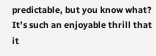predictable, but you know what? It’s such an enjoyable thrill that it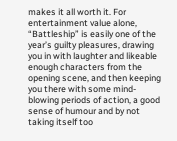makes it all worth it. For entertainment value alone, “Battleship” is easily one of the year’s guilty pleasures, drawing you in with laughter and likeable enough characters from the opening scene, and then keeping you there with some mind-blowing periods of action, a good sense of humour and by not taking itself too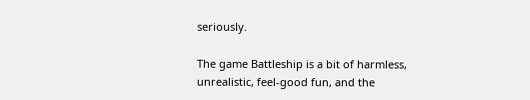seriously.

The game Battleship is a bit of harmless, unrealistic, feel-good fun, and the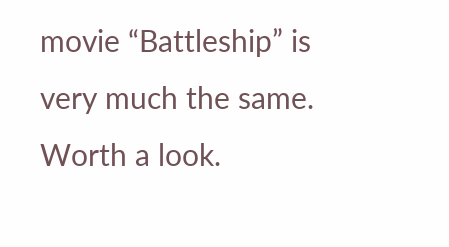movie “Battleship” is very much the same. Worth a look.